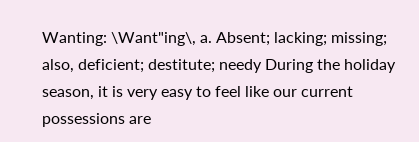Wanting: \Want"ing\, a. Absent; lacking; missing; also, deficient; destitute; needy During the holiday season, it is very easy to feel like our current possessions are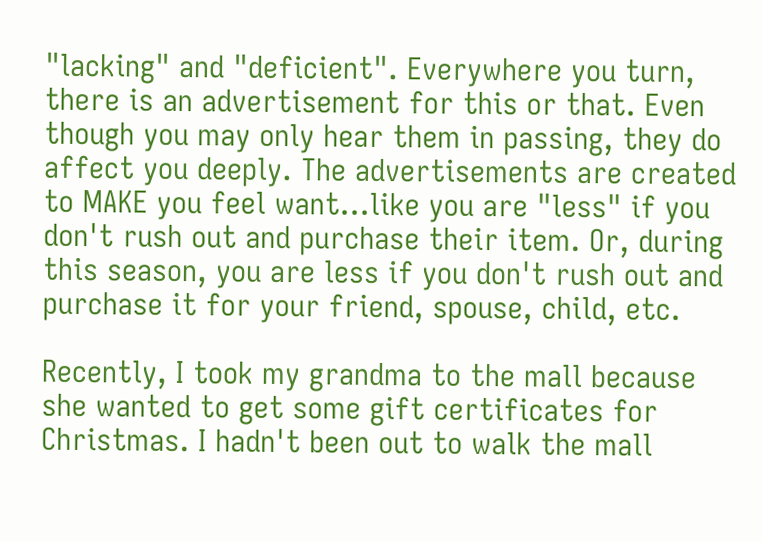"lacking" and "deficient". Everywhere you turn, there is an advertisement for this or that. Even though you may only hear them in passing, they do affect you deeply. The advertisements are created to MAKE you feel want...like you are "less" if you don't rush out and purchase their item. Or, during this season, you are less if you don't rush out and purchase it for your friend, spouse, child, etc.

Recently, I took my grandma to the mall because she wanted to get some gift certificates for Christmas. I hadn't been out to walk the mall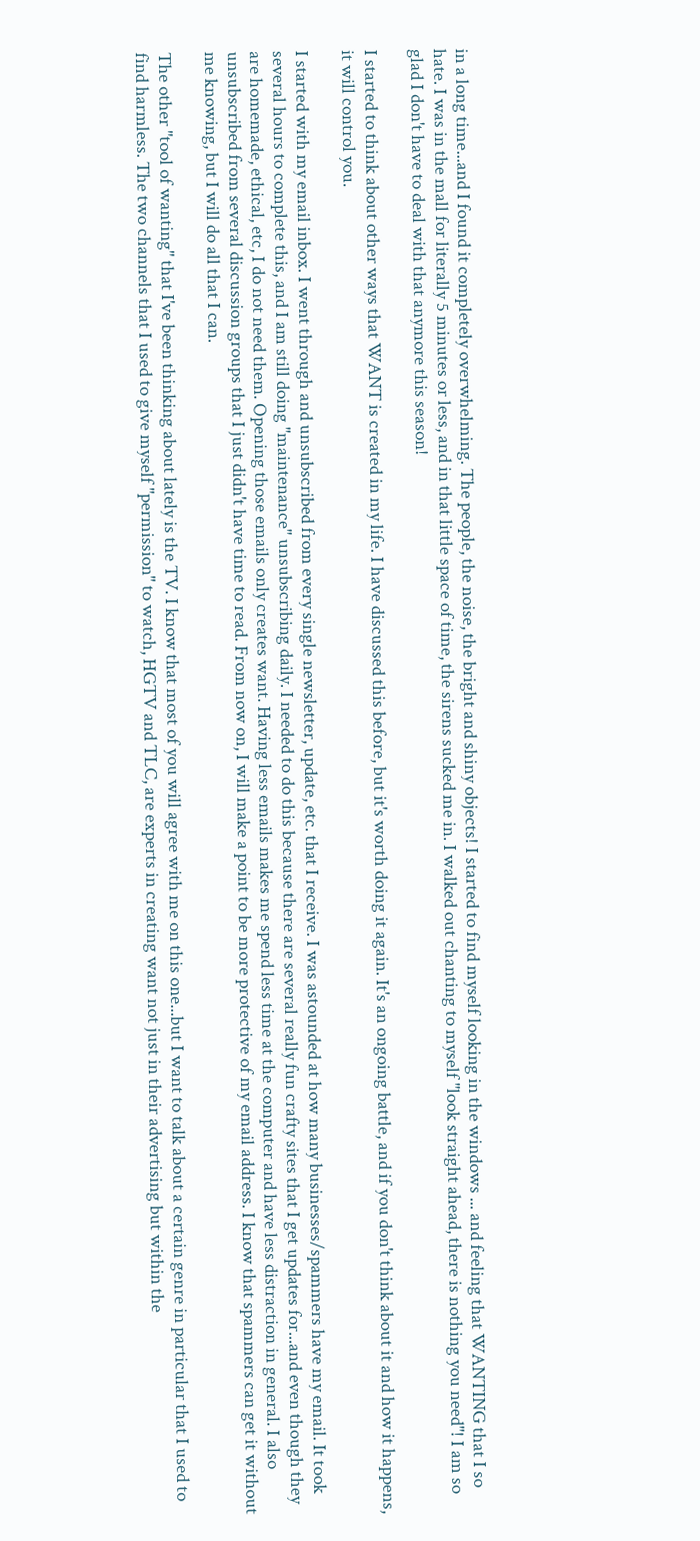in a long time...and I found it completely overwhelming. The people, the noise, the bright and shiny objects! I started to find myself looking in the windows ... and feeling that WANTING that I so hate. I was in the mall for literally 5 minutes or less, and in that little space of time, the sirens sucked me in. I walked out chanting to myself "look straight ahead, there is nothing you need"! I am so glad I don't have to deal with that anymore this season!

I started to think about other ways that WANT is created in my life. I have discussed this before, but it's worth doing it again. It's an ongoing battle, and if you don't think about it and how it happens, it will control you.

I started with my email inbox. I went through and unsubscribed from every single newsletter, update, etc. that I receive. I was astounded at how many businesses/spammers have my email. It took several hours to complete this, and I am still doing "maintenance" unsubscribing daily. I needed to do this because there are several really fun crafty sites that I get updates for...and even though they are homemade, ethical, etc, I do not need them. Opening those emails only creates want. Having less emails makes me spend less time at the computer and have less distraction in general. I also unsubscribed from several discussion groups that I just didn't have time to read. From now on, I will make a point to be more protective of my email address. I know that spammers can get it without me knowing, but I will do all that I can.

The other "tool of wanting" that I've been thinking about lately is the TV. I know that most of you will agree with me on this one...but I want to talk about a certain genre in particular that I used to find harmless. The two channels that I used to give myself "permission" to watch, HGTV and TLC, are experts in creating want not just in their advertising but within the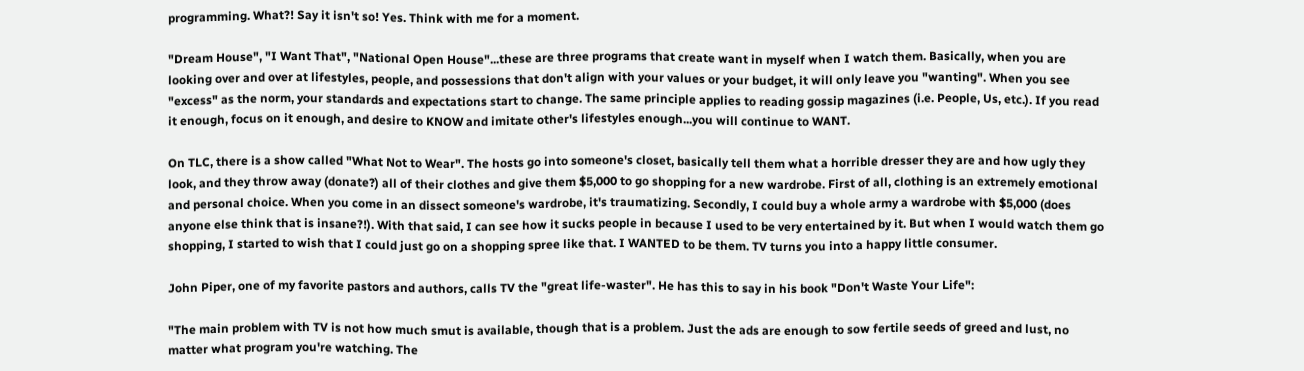programming. What?! Say it isn't so! Yes. Think with me for a moment.

"Dream House", "I Want That", "National Open House"...these are three programs that create want in myself when I watch them. Basically, when you are looking over and over at lifestyles, people, and possessions that don't align with your values or your budget, it will only leave you "wanting". When you see "excess" as the norm, your standards and expectations start to change. The same principle applies to reading gossip magazines (i.e. People, Us, etc.). If you read it enough, focus on it enough, and desire to KNOW and imitate other's lifestyles enough...you will continue to WANT.

On TLC, there is a show called "What Not to Wear". The hosts go into someone's closet, basically tell them what a horrible dresser they are and how ugly they look, and they throw away (donate?) all of their clothes and give them $5,000 to go shopping for a new wardrobe. First of all, clothing is an extremely emotional and personal choice. When you come in an dissect someone's wardrobe, it's traumatizing. Secondly, I could buy a whole army a wardrobe with $5,000 (does anyone else think that is insane?!). With that said, I can see how it sucks people in because I used to be very entertained by it. But when I would watch them go shopping, I started to wish that I could just go on a shopping spree like that. I WANTED to be them. TV turns you into a happy little consumer.

John Piper, one of my favorite pastors and authors, calls TV the "great life-waster". He has this to say in his book "Don't Waste Your Life":

"The main problem with TV is not how much smut is available, though that is a problem. Just the ads are enough to sow fertile seeds of greed and lust, no matter what program you're watching. The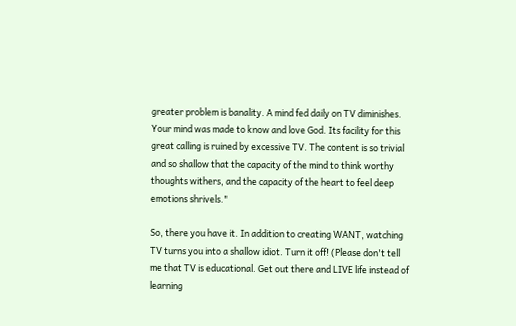greater problem is banality. A mind fed daily on TV diminishes. Your mind was made to know and love God. Its facility for this great calling is ruined by excessive TV. The content is so trivial and so shallow that the capacity of the mind to think worthy thoughts withers, and the capacity of the heart to feel deep emotions shrivels."

So, there you have it. In addition to creating WANT, watching TV turns you into a shallow idiot. Turn it off! (Please don't tell me that TV is educational. Get out there and LIVE life instead of learning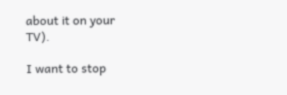about it on your TV).

I want to stop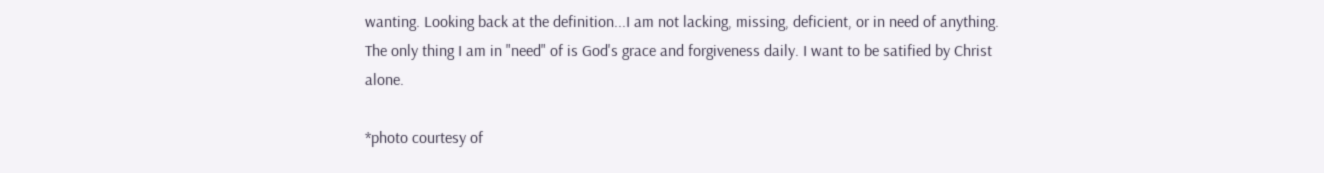wanting. Looking back at the definition...I am not lacking, missing, deficient, or in need of anything. The only thing I am in "need" of is God's grace and forgiveness daily. I want to be satified by Christ alone.

*photo courtesy of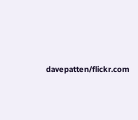davepatten/flickr.com